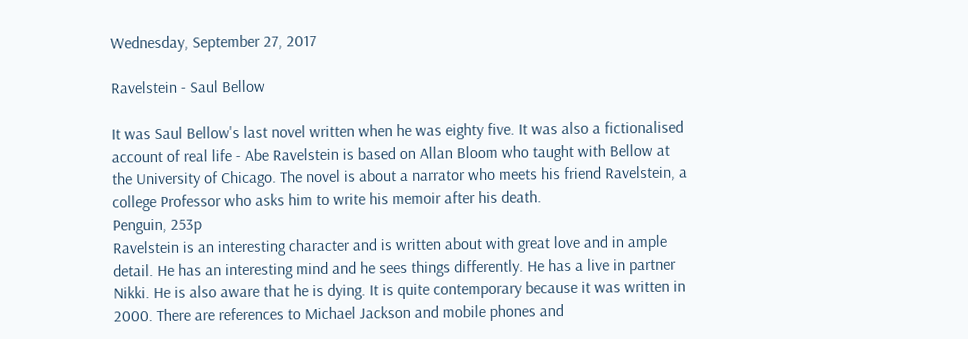Wednesday, September 27, 2017

Ravelstein - Saul Bellow

It was Saul Bellow's last novel written when he was eighty five. It was also a fictionalised account of real life - Abe Ravelstein is based on Allan Bloom who taught with Bellow at the University of Chicago. The novel is about a narrator who meets his friend Ravelstein, a college Professor who asks him to write his memoir after his death.
Penguin, 253p
Ravelstein is an interesting character and is written about with great love and in ample detail. He has an interesting mind and he sees things differently. He has a live in partner Nikki. He is also aware that he is dying. It is quite contemporary because it was written in 2000. There are references to Michael Jackson and mobile phones and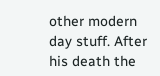other modern day stuff. After his death the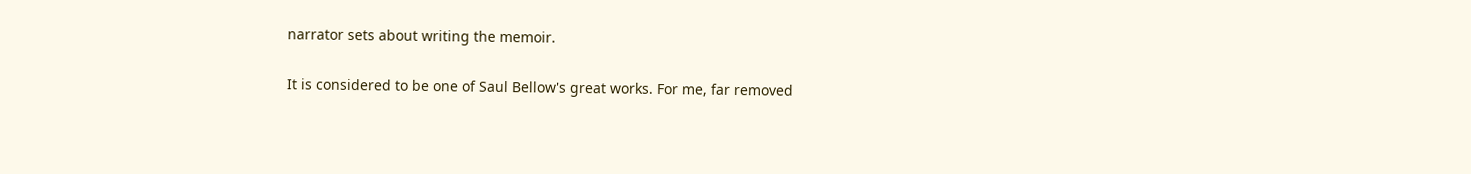narrator sets about writing the memoir.

It is considered to be one of Saul Bellow's great works. For me, far removed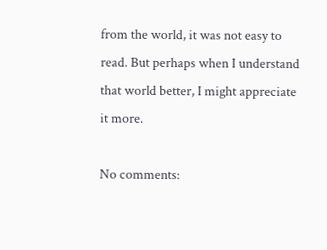from the world, it was not easy to read. But perhaps when I understand that world better, I might appreciate it more.

No comments: